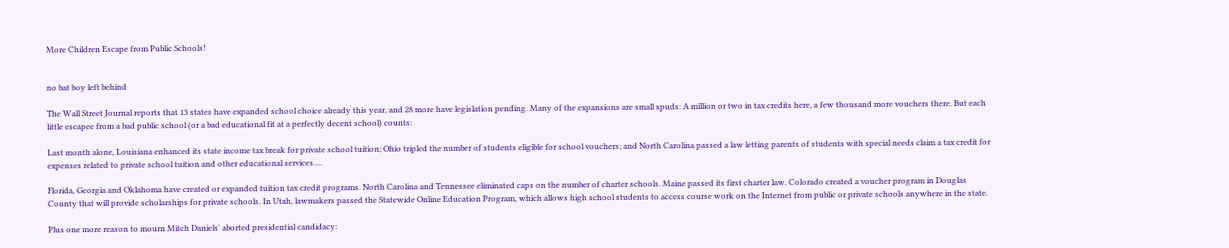More Children Escape from Public Schools!


no bat boy left behind

The Wall Street Journal reports that 13 states have expanded school choice already this year, and 28 more have legislation pending. Many of the expansions are small spuds: A million or two in tax credits here, a few thousand more vouchers there. But each little escapee from a bad public school (or a bad educational fit at a perfectly decent school) counts:

Last month alone, Louisiana enhanced its state income tax break for private school tuition; Ohio tripled the number of students eligible for school vouchers; and North Carolina passed a law letting parents of students with special needs claim a tax credit for expenses related to private school tuition and other educational services….

Florida, Georgia and Oklahoma have created or expanded tuition tax credit programs. North Carolina and Tennessee eliminated caps on the number of charter schools. Maine passed its first charter law. Colorado created a voucher program in Douglas County that will provide scholarships for private schools. In Utah, lawmakers passed the Statewide Online Education Program, which allows high school students to access course work on the Internet from public or private schools anywhere in the state.

Plus one more reason to mourn Mitch Daniels' aborted presidential candidacy: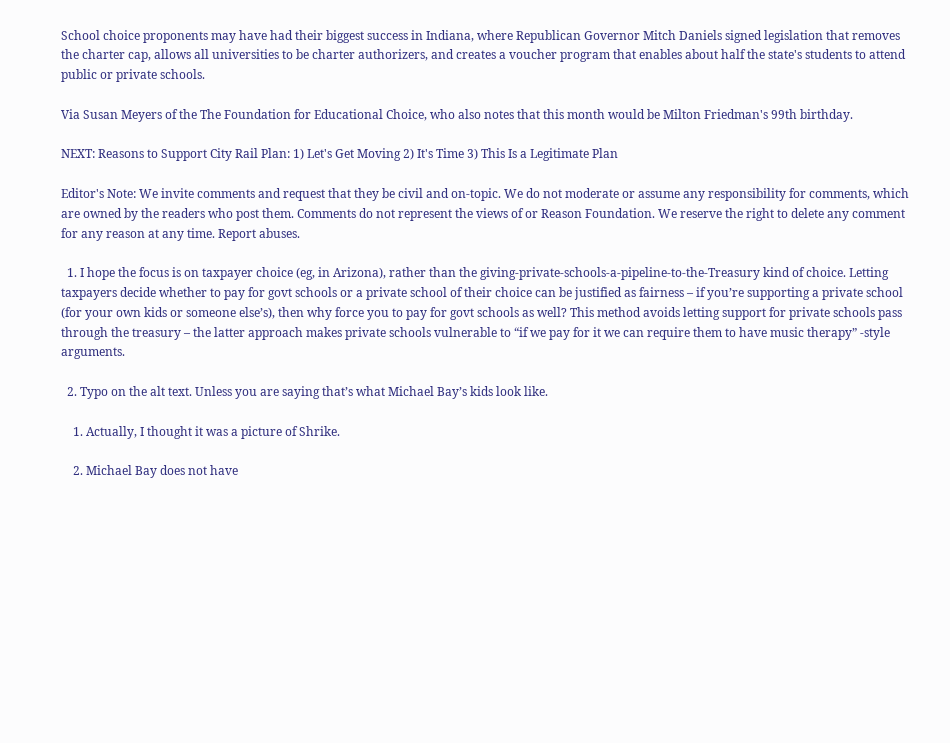School choice proponents may have had their biggest success in Indiana, where Republican Governor Mitch Daniels signed legislation that removes the charter cap, allows all universities to be charter authorizers, and creates a voucher program that enables about half the state's students to attend public or private schools.

Via Susan Meyers of the The Foundation for Educational Choice, who also notes that this month would be Milton Friedman's 99th birthday.

NEXT: Reasons to Support City Rail Plan: 1) Let's Get Moving 2) It's Time 3) This Is a Legitimate Plan

Editor's Note: We invite comments and request that they be civil and on-topic. We do not moderate or assume any responsibility for comments, which are owned by the readers who post them. Comments do not represent the views of or Reason Foundation. We reserve the right to delete any comment for any reason at any time. Report abuses.

  1. I hope the focus is on taxpayer choice (eg, in Arizona), rather than the giving-private-schools-a-pipeline-to-the-Treasury kind of choice. Letting taxpayers decide whether to pay for govt schools or a private school of their choice can be justified as fairness – if you’re supporting a private school (for your own kids or someone else’s), then why force you to pay for govt schools as well? This method avoids letting support for private schools pass through the treasury – the latter approach makes private schools vulnerable to “if we pay for it we can require them to have music therapy” -style arguments.

  2. Typo on the alt text. Unless you are saying that’s what Michael Bay’s kids look like.

    1. Actually, I thought it was a picture of Shrike.

    2. Michael Bay does not have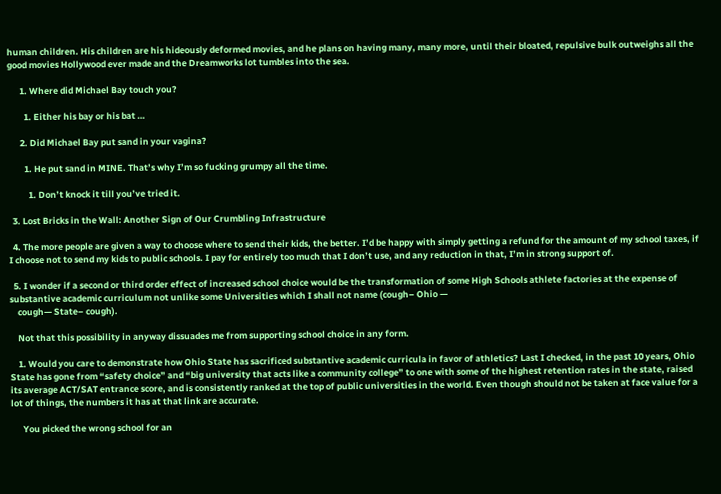human children. His children are his hideously deformed movies, and he plans on having many, many more, until their bloated, repulsive bulk outweighs all the good movies Hollywood ever made and the Dreamworks lot tumbles into the sea.

      1. Where did Michael Bay touch you?

        1. Either his bay or his bat …

      2. Did Michael Bay put sand in your vagina?

        1. He put sand in MINE. That’s why I’m so fucking grumpy all the time.

          1. Don’t knock it till you’ve tried it.

  3. Lost Bricks in the Wall: Another Sign of Our Crumbling Infrastructure

  4. The more people are given a way to choose where to send their kids, the better. I’d be happy with simply getting a refund for the amount of my school taxes, if I choose not to send my kids to public schools. I pay for entirely too much that I don’t use, and any reduction in that, I’m in strong support of.

  5. I wonder if a second or third order effect of increased school choice would be the transformation of some High Schools athlete factories at the expense of substantive academic curriculum not unlike some Universities which I shall not name (cough– Ohio —
    cough— State– cough).

    Not that this possibility in anyway dissuades me from supporting school choice in any form.

    1. Would you care to demonstrate how Ohio State has sacrificed substantive academic curricula in favor of athletics? Last I checked, in the past 10 years, Ohio State has gone from “safety choice” and “big university that acts like a community college” to one with some of the highest retention rates in the state, raised its average ACT/SAT entrance score, and is consistently ranked at the top of public universities in the world. Even though should not be taken at face value for a lot of things, the numbers it has at that link are accurate.

      You picked the wrong school for an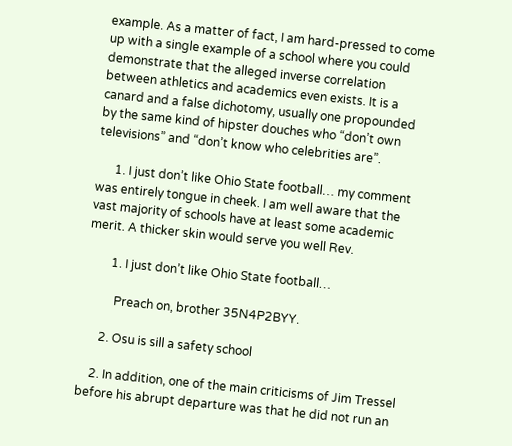example. As a matter of fact, I am hard-pressed to come up with a single example of a school where you could demonstrate that the alleged inverse correlation between athletics and academics even exists. It is a canard and a false dichotomy, usually one propounded by the same kind of hipster douches who “don’t own televisions” and “don’t know who celebrities are”.

      1. I just don’t like Ohio State football… my comment was entirely tongue in cheek. I am well aware that the vast majority of schools have at least some academic merit. A thicker skin would serve you well Rev.

        1. I just don’t like Ohio State football…

          Preach on, brother 35N4P2BYY.

      2. Osu is sill a safety school

    2. In addition, one of the main criticisms of Jim Tressel before his abrupt departure was that he did not run an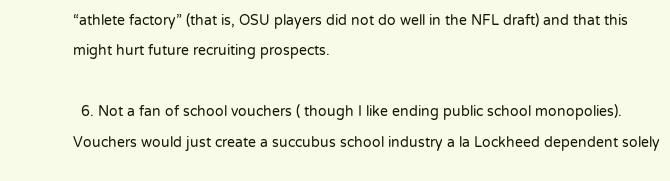“athlete factory” (that is, OSU players did not do well in the NFL draft) and that this might hurt future recruiting prospects.

  6. Not a fan of school vouchers ( though I like ending public school monopolies). Vouchers would just create a succubus school industry a la Lockheed dependent solely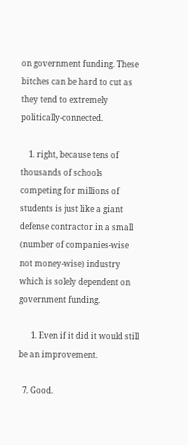on government funding. These bitches can be hard to cut as they tend to extremely politically-connected.

    1. right, because tens of thousands of schools competing for millions of students is just like a giant defense contractor in a small (number of companies-wise not money-wise) industry which is solely dependent on government funding.

      1. Even if it did it would still be an improvement.

  7. Good.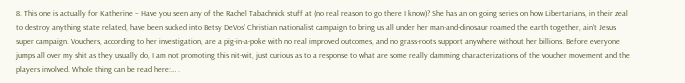8. This one is actually for Katherine – Have you seen any of the Rachel Tabachnick stuff at (no real reason to go there I know)? She has an on going series on how Libertarians, in their zeal to destroy anything state related, have been sucked into Betsy DeVos’ Christian nationalist campaign to bring us all under her man-and-dinosaur roamed the earth together, ain’t Jesus super campaign. Vouchers, according to her investigation, are a pig-in-a-poke with no real improved outcomes, and no grass-roots support anywhere without her billions. Before everyone jumps all over my shit as they usually do, I am not promoting this nit-wit, just curious as to a response to what are some really damming characterizations of the voucher movement and the players involved. Whole thing can be read here:… .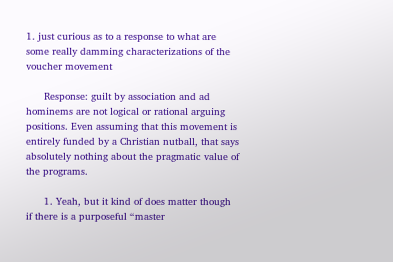1. just curious as to a response to what are some really damming characterizations of the voucher movement

      Response: guilt by association and ad hominems are not logical or rational arguing positions. Even assuming that this movement is entirely funded by a Christian nutball, that says absolutely nothing about the pragmatic value of the programs.

      1. Yeah, but it kind of does matter though if there is a purposeful “master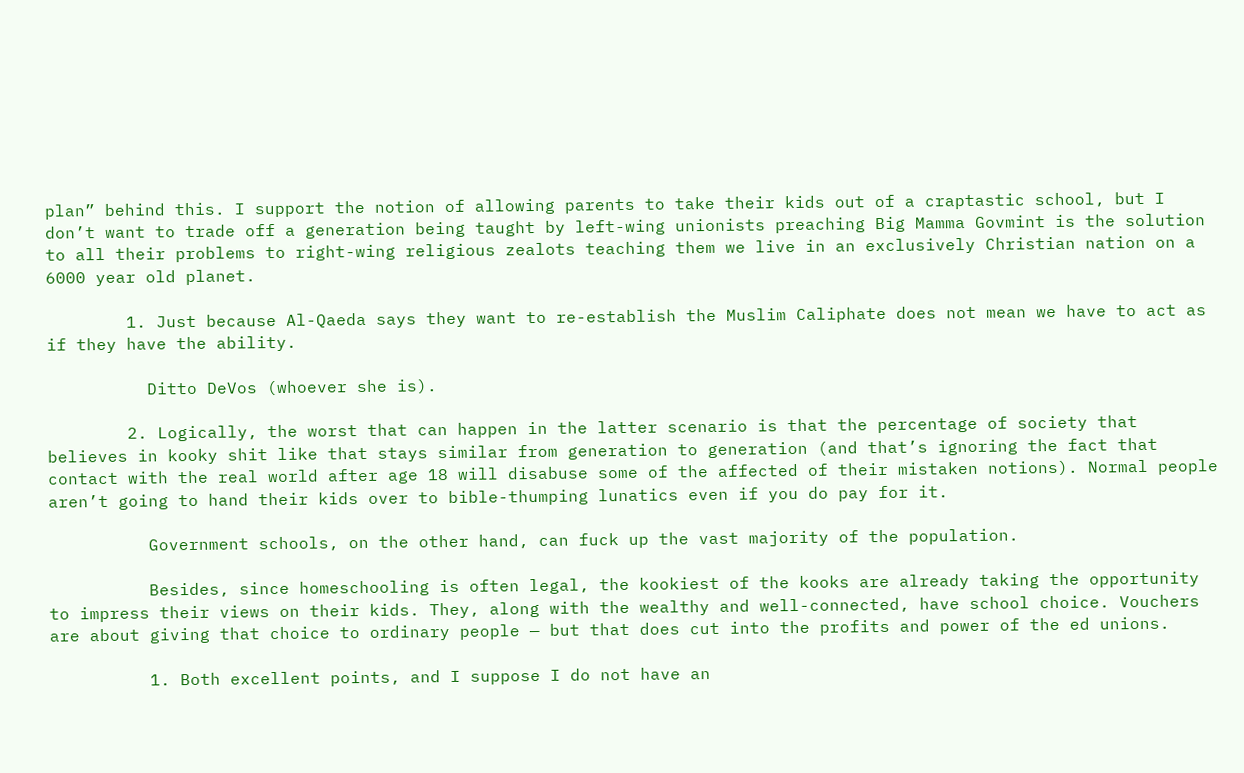plan” behind this. I support the notion of allowing parents to take their kids out of a craptastic school, but I don’t want to trade off a generation being taught by left-wing unionists preaching Big Mamma Govmint is the solution to all their problems to right-wing religious zealots teaching them we live in an exclusively Christian nation on a 6000 year old planet.

        1. Just because Al-Qaeda says they want to re-establish the Muslim Caliphate does not mean we have to act as if they have the ability.

          Ditto DeVos (whoever she is).

        2. Logically, the worst that can happen in the latter scenario is that the percentage of society that believes in kooky shit like that stays similar from generation to generation (and that’s ignoring the fact that contact with the real world after age 18 will disabuse some of the affected of their mistaken notions). Normal people aren’t going to hand their kids over to bible-thumping lunatics even if you do pay for it.

          Government schools, on the other hand, can fuck up the vast majority of the population.

          Besides, since homeschooling is often legal, the kookiest of the kooks are already taking the opportunity to impress their views on their kids. They, along with the wealthy and well-connected, have school choice. Vouchers are about giving that choice to ordinary people — but that does cut into the profits and power of the ed unions.

          1. Both excellent points, and I suppose I do not have an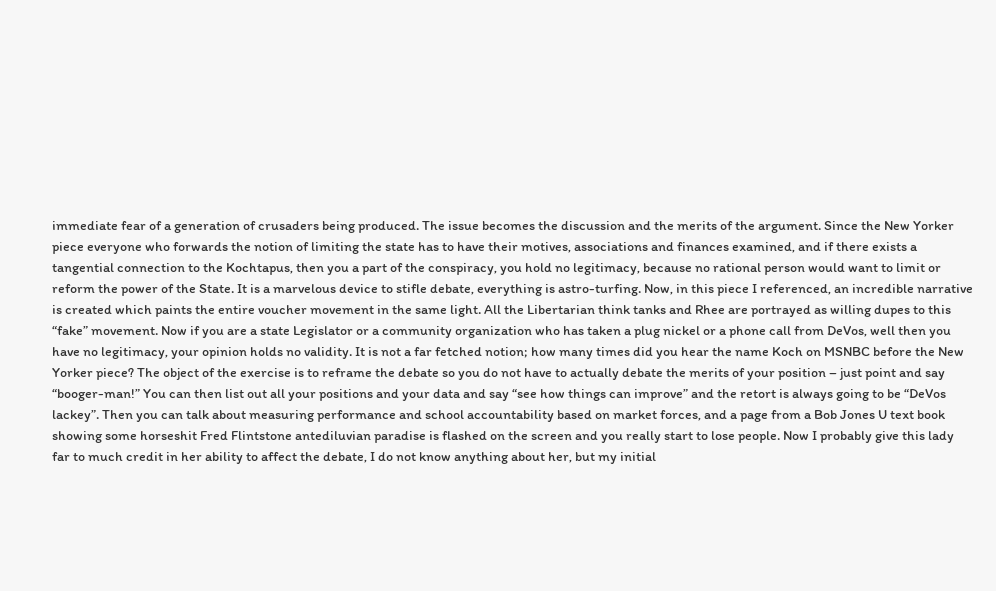immediate fear of a generation of crusaders being produced. The issue becomes the discussion and the merits of the argument. Since the New Yorker piece everyone who forwards the notion of limiting the state has to have their motives, associations and finances examined, and if there exists a tangential connection to the Kochtapus, then you a part of the conspiracy, you hold no legitimacy, because no rational person would want to limit or reform the power of the State. It is a marvelous device to stifle debate, everything is astro-turfing. Now, in this piece I referenced, an incredible narrative is created which paints the entire voucher movement in the same light. All the Libertarian think tanks and Rhee are portrayed as willing dupes to this “fake” movement. Now if you are a state Legislator or a community organization who has taken a plug nickel or a phone call from DeVos, well then you have no legitimacy, your opinion holds no validity. It is not a far fetched notion; how many times did you hear the name Koch on MSNBC before the New Yorker piece? The object of the exercise is to reframe the debate so you do not have to actually debate the merits of your position – just point and say “booger-man!” You can then list out all your positions and your data and say “see how things can improve” and the retort is always going to be “DeVos lackey”. Then you can talk about measuring performance and school accountability based on market forces, and a page from a Bob Jones U text book showing some horseshit Fred Flintstone antediluvian paradise is flashed on the screen and you really start to lose people. Now I probably give this lady far to much credit in her ability to affect the debate, I do not know anything about her, but my initial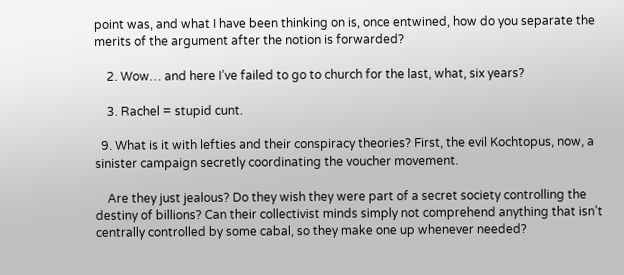point was, and what I have been thinking on is, once entwined, how do you separate the merits of the argument after the notion is forwarded?

    2. Wow… and here I’ve failed to go to church for the last, what, six years?

    3. Rachel = stupid cunt.

  9. What is it with lefties and their conspiracy theories? First, the evil Kochtopus, now, a sinister campaign secretly coordinating the voucher movement.

    Are they just jealous? Do they wish they were part of a secret society controlling the destiny of billions? Can their collectivist minds simply not comprehend anything that isn’t centrally controlled by some cabal, so they make one up whenever needed?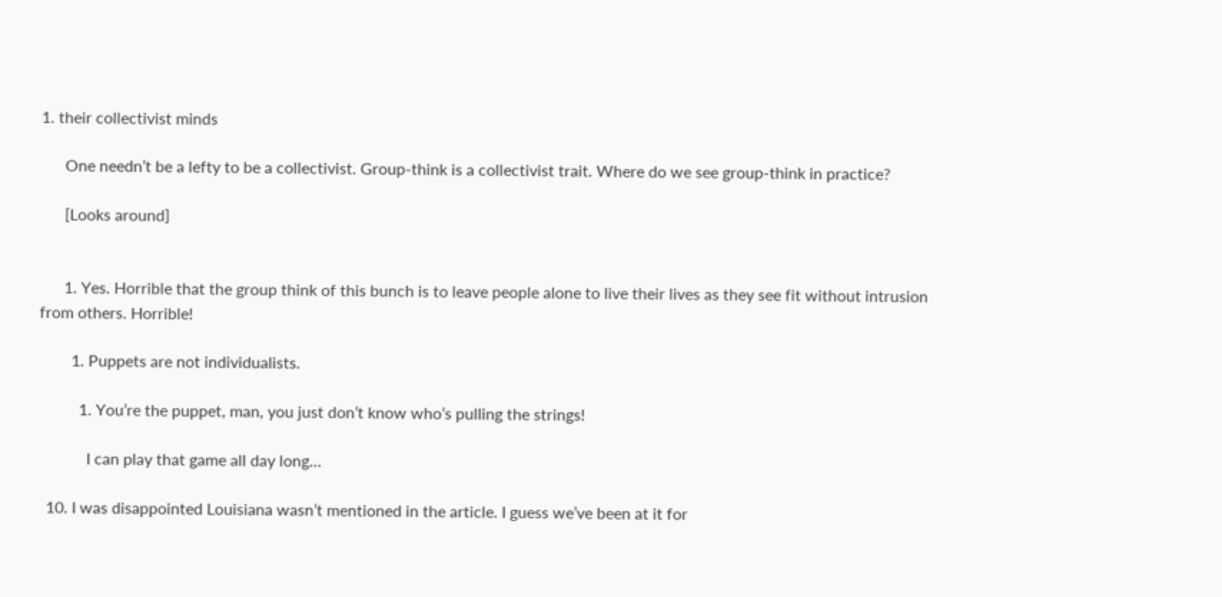1. their collectivist minds

      One needn’t be a lefty to be a collectivist. Group-think is a collectivist trait. Where do we see group-think in practice?

      [Looks around]


      1. Yes. Horrible that the group think of this bunch is to leave people alone to live their lives as they see fit without intrusion from others. Horrible!

        1. Puppets are not individualists.

          1. You’re the puppet, man, you just don’t know who’s pulling the strings!

            I can play that game all day long…

  10. I was disappointed Louisiana wasn’t mentioned in the article. I guess we’ve been at it for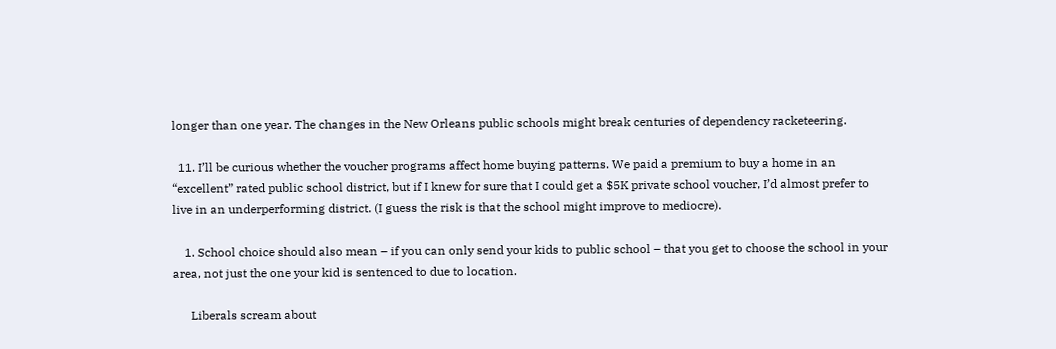longer than one year. The changes in the New Orleans public schools might break centuries of dependency racketeering.

  11. I’ll be curious whether the voucher programs affect home buying patterns. We paid a premium to buy a home in an “excellent” rated public school district, but if I knew for sure that I could get a $5K private school voucher, I’d almost prefer to live in an underperforming district. (I guess the risk is that the school might improve to mediocre).

    1. School choice should also mean – if you can only send your kids to public school – that you get to choose the school in your area, not just the one your kid is sentenced to due to location.

      Liberals scream about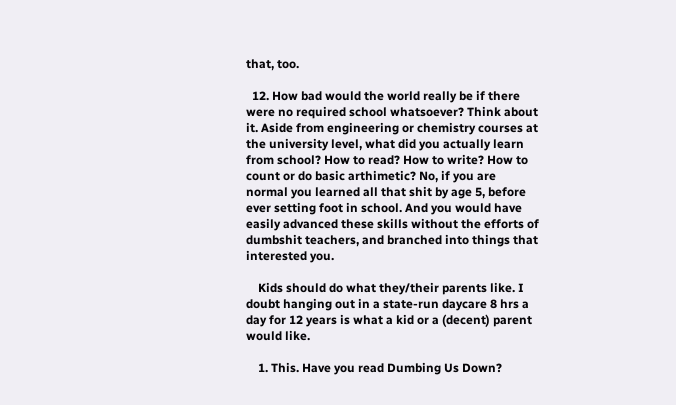that, too.

  12. How bad would the world really be if there were no required school whatsoever? Think about it. Aside from engineering or chemistry courses at the university level, what did you actually learn from school? How to read? How to write? How to count or do basic arthimetic? No, if you are normal you learned all that shit by age 5, before ever setting foot in school. And you would have easily advanced these skills without the efforts of dumbshit teachers, and branched into things that interested you.

    Kids should do what they/their parents like. I doubt hanging out in a state-run daycare 8 hrs a day for 12 years is what a kid or a (decent) parent would like.

    1. This. Have you read Dumbing Us Down?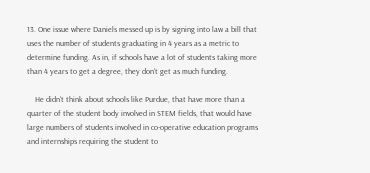13. One issue where Daniels messed up is by signing into law a bill that uses the number of students graduating in 4 years as a metric to determine funding. As in, if schools have a lot of students taking more than 4 years to get a degree, they don’t get as much funding.

    He didn’t think about schools like Purdue, that have more than a quarter of the student body involved in STEM fields, that would have large numbers of students involved in co-operative education programs and internships requiring the student to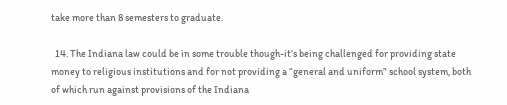take more than 8 semesters to graduate.

  14. The Indiana law could be in some trouble though-it’s being challenged for providing state money to religious institutions and for not providing a “general and uniform” school system, both of which run against provisions of the Indiana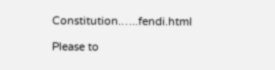Constitution.…..fendi.html

Please to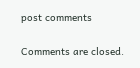post comments

Comments are closed.